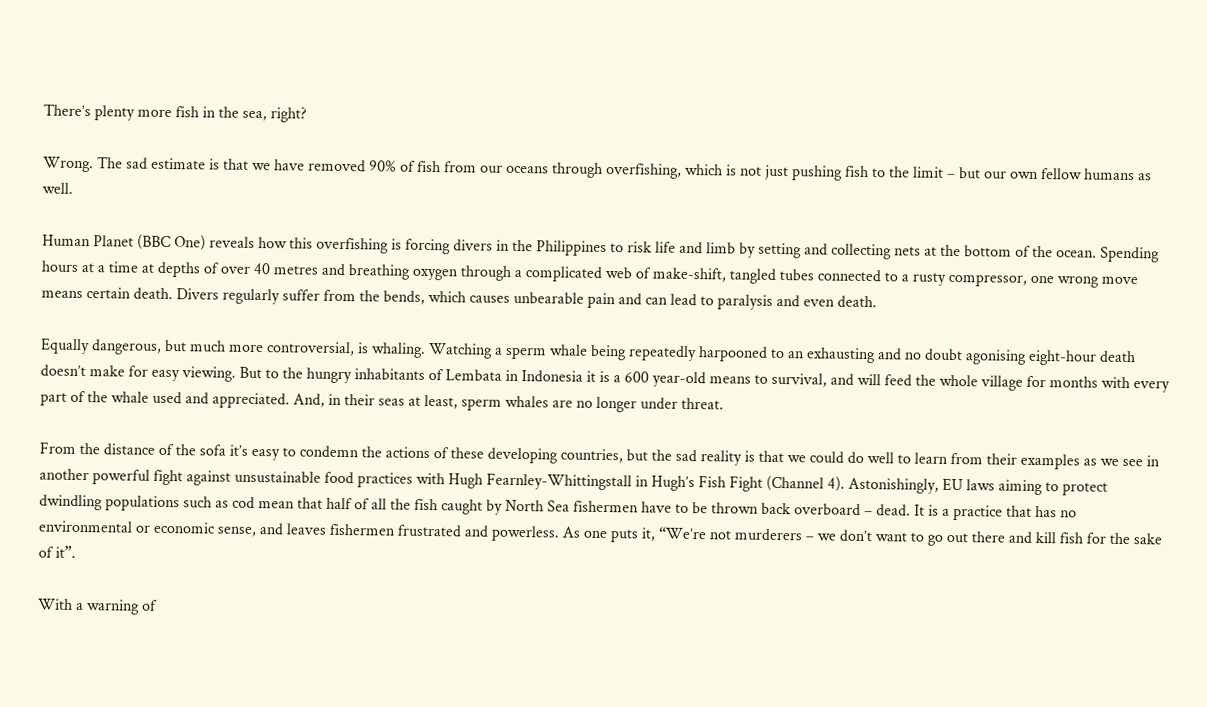There’s plenty more fish in the sea, right?

Wrong. The sad estimate is that we have removed 90% of fish from our oceans through overfishing, which is not just pushing fish to the limit – but our own fellow humans as well.

Human Planet (BBC One) reveals how this overfishing is forcing divers in the Philippines to risk life and limb by setting and collecting nets at the bottom of the ocean. Spending hours at a time at depths of over 40 metres and breathing oxygen through a complicated web of make-shift, tangled tubes connected to a rusty compressor, one wrong move means certain death. Divers regularly suffer from the bends, which causes unbearable pain and can lead to paralysis and even death.

Equally dangerous, but much more controversial, is whaling. Watching a sperm whale being repeatedly harpooned to an exhausting and no doubt agonising eight-hour death doesn’t make for easy viewing. But to the hungry inhabitants of Lembata in Indonesia it is a 600 year-old means to survival, and will feed the whole village for months with every part of the whale used and appreciated. And, in their seas at least, sperm whales are no longer under threat.

From the distance of the sofa it’s easy to condemn the actions of these developing countries, but the sad reality is that we could do well to learn from their examples as we see in another powerful fight against unsustainable food practices with Hugh Fearnley-Whittingstall in Hugh’s Fish Fight (Channel 4). Astonishingly, EU laws aiming to protect dwindling populations such as cod mean that half of all the fish caught by North Sea fishermen have to be thrown back overboard – dead. It is a practice that has no environmental or economic sense, and leaves fishermen frustrated and powerless. As one puts it, “We’re not murderers – we don’t want to go out there and kill fish for the sake of it”.

With a warning of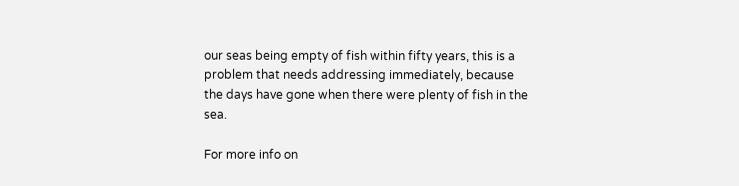our seas being empty of fish within fifty years, this is a problem that needs addressing immediately, because the days have gone when there were plenty of fish in the sea.

For more info on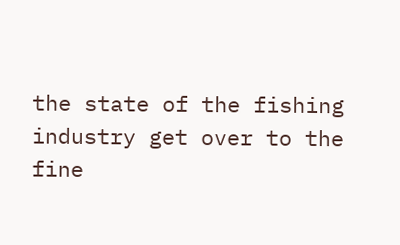the state of the fishing industry get over to the fine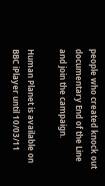people who created knock out documentary End of the Line and join the campaign.

Human Planet is available on BBC iPlayer until 10/03/11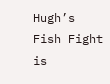Hugh’s Fish Fight is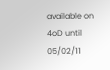available on 4oD until 05/02/11